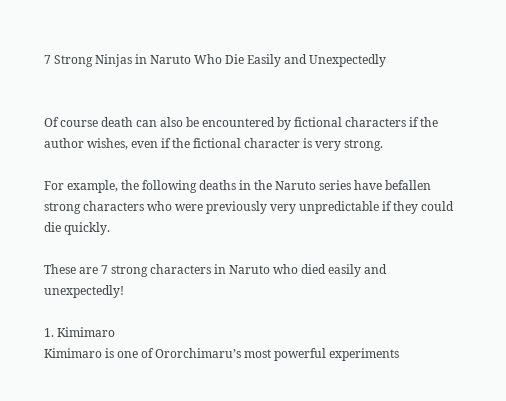7 Strong Ninjas in Naruto Who Die Easily and Unexpectedly


Of course death can also be encountered by fictional characters if the author wishes, even if the fictional character is very strong.

For example, the following deaths in the Naruto series have befallen strong characters who were previously very unpredictable if they could die quickly.

These are 7 strong characters in Naruto who died easily and unexpectedly!

1. Kimimaro
Kimimaro is one of Ororchimaru’s most powerful experiments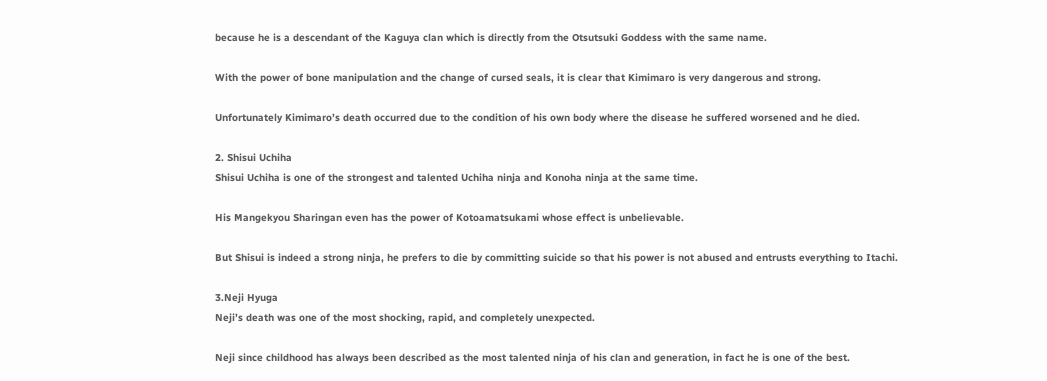because he is a descendant of the Kaguya clan which is directly from the Otsutsuki Goddess with the same name.

With the power of bone manipulation and the change of cursed seals, it is clear that Kimimaro is very dangerous and strong.

Unfortunately Kimimaro’s death occurred due to the condition of his own body where the disease he suffered worsened and he died.

2. Shisui Uchiha
Shisui Uchiha is one of the strongest and talented Uchiha ninja and Konoha ninja at the same time.

His Mangekyou Sharingan even has the power of Kotoamatsukami whose effect is unbelievable.

But Shisui is indeed a strong ninja, he prefers to die by committing suicide so that his power is not abused and entrusts everything to Itachi.

3.Neji Hyuga
Neji’s death was one of the most shocking, rapid, and completely unexpected.

Neji since childhood has always been described as the most talented ninja of his clan and generation, in fact he is one of the best.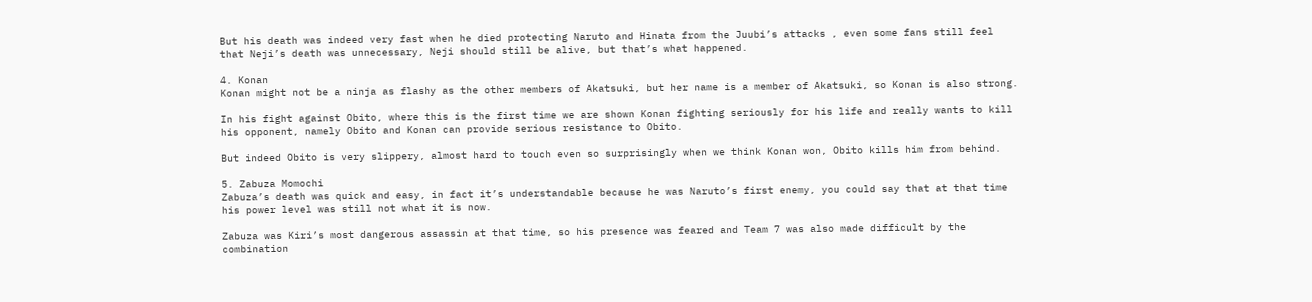But his death was indeed very fast when he died protecting Naruto and Hinata from the Juubi’s attacks , even some fans still feel that Neji’s death was unnecessary, Neji should still be alive, but that’s what happened.

4. Konan
Konan might not be a ninja as flashy as the other members of Akatsuki, but her name is a member of Akatsuki, so Konan is also strong.

In his fight against Obito, where this is the first time we are shown Konan fighting seriously for his life and really wants to kill his opponent, namely Obito and Konan can provide serious resistance to Obito.

But indeed Obito is very slippery, almost hard to touch even so surprisingly when we think Konan won, Obito kills him from behind.

5. Zabuza Momochi
Zabuza’s death was quick and easy, in fact it’s understandable because he was Naruto’s first enemy, you could say that at that time his power level was still not what it is now.

Zabuza was Kiri’s most dangerous assassin at that time, so his presence was feared and Team 7 was also made difficult by the combination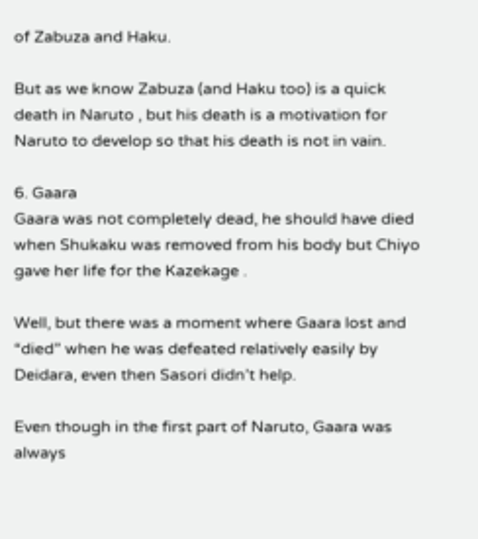of Zabuza and Haku.

But as we know Zabuza (and Haku too) is a quick death in Naruto , but his death is a motivation for Naruto to develop so that his death is not in vain.

6. Gaara
Gaara was not completely dead, he should have died when Shukaku was removed from his body but Chiyo gave her life for the Kazekage .

Well, but there was a moment where Gaara lost and “died” when he was defeated relatively easily by Deidara, even then Sasori didn’t help.

Even though in the first part of Naruto, Gaara was always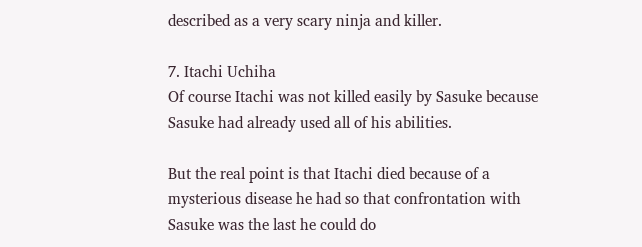described as a very scary ninja and killer.

7. Itachi Uchiha
Of course Itachi was not killed easily by Sasuke because Sasuke had already used all of his abilities.

But the real point is that Itachi died because of a mysterious disease he had so that confrontation with Sasuke was the last he could do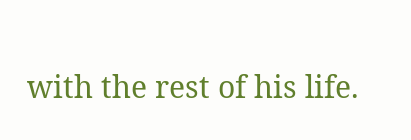with the rest of his life.